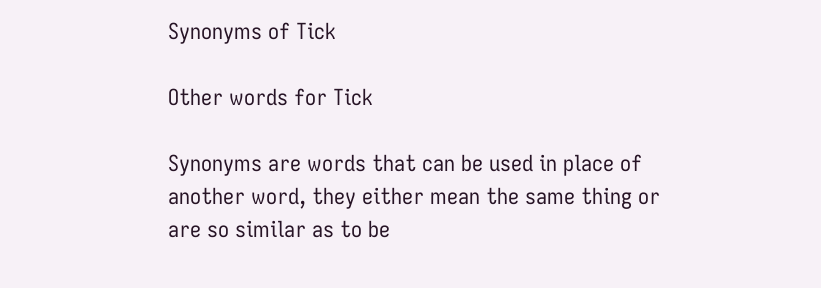Synonyms of Tick

Other words for Tick

Synonyms are words that can be used in place of another word, they either mean the same thing or are so similar as to be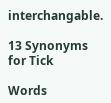interchangable.

13 Synonyms for Tick

Words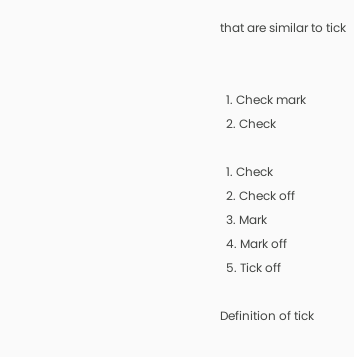that are similar to tick


  1. Check mark
  2. Check

  1. Check
  2. Check off
  3. Mark
  4. Mark off
  5. Tick off

Definition of tick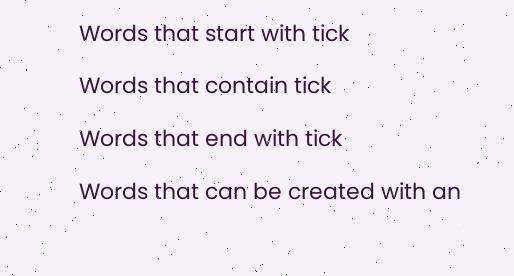Words that start with tick

Words that contain tick

Words that end with tick

Words that can be created with an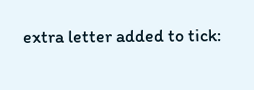extra letter added to tick: